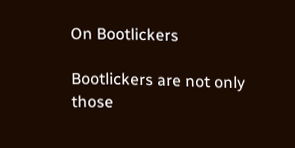On Bootlickers

Bootlickers are not only those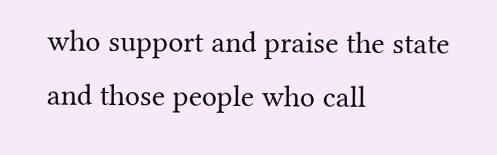who support and praise the state and those people who call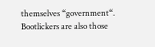themselves “government“. Bootlickers are also those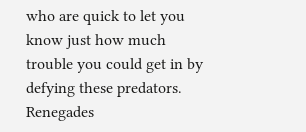who are quick to let you know just how much trouble you could get in by defying these predators. Renegades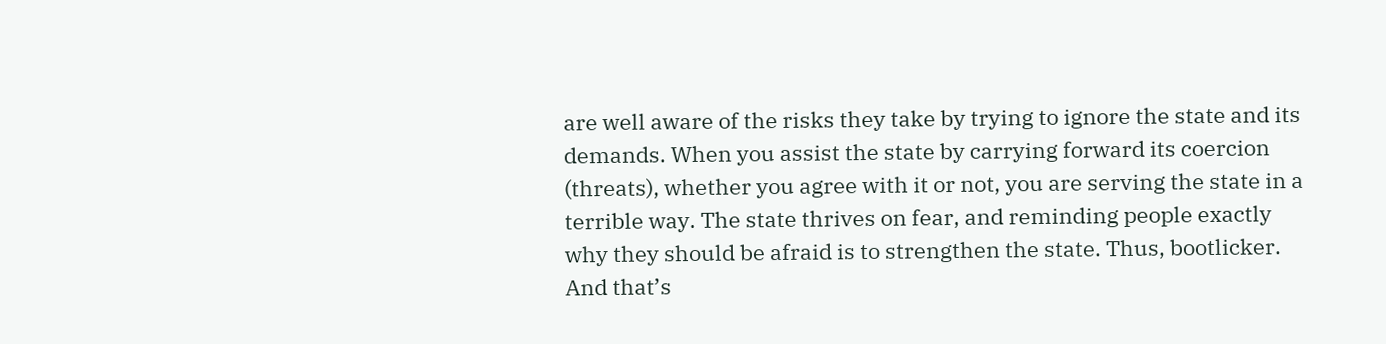are well aware of the risks they take by trying to ignore the state and its demands. When you assist the state by carrying forward its coercion (threats), whether you agree with it or not, you are serving the state in a terrible way. The state thrives on fear, and reminding people exactly why they should be afraid is to strengthen the state. Thus, bootlicker. And that’s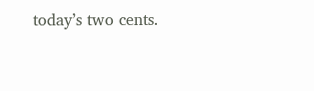today’s two cents.